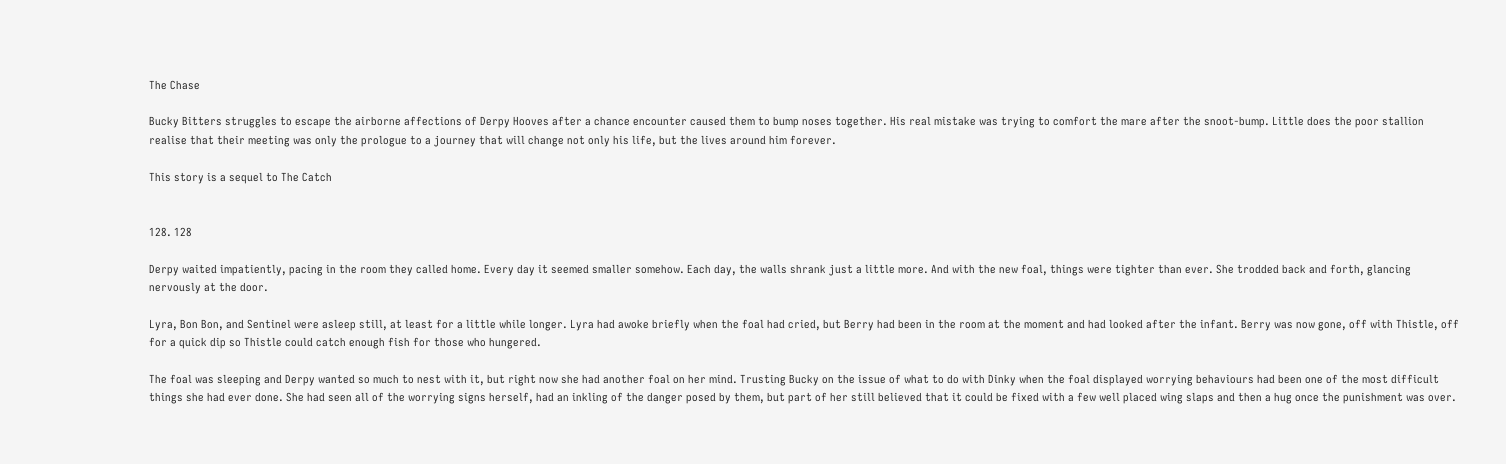The Chase

Bucky Bitters struggles to escape the airborne affections of Derpy Hooves after a chance encounter caused them to bump noses together. His real mistake was trying to comfort the mare after the snoot-bump. Little does the poor stallion realise that their meeting was only the prologue to a journey that will change not only his life, but the lives around him forever.

This story is a sequel to The Catch


128. 128

Derpy waited impatiently, pacing in the room they called home. Every day it seemed smaller somehow. Each day, the walls shrank just a little more. And with the new foal, things were tighter than ever. She trodded back and forth, glancing nervously at the door.

Lyra, Bon Bon, and Sentinel were asleep still, at least for a little while longer. Lyra had awoke briefly when the foal had cried, but Berry had been in the room at the moment and had looked after the infant. Berry was now gone, off with Thistle, off for a quick dip so Thistle could catch enough fish for those who hungered.

The foal was sleeping and Derpy wanted so much to nest with it, but right now she had another foal on her mind. Trusting Bucky on the issue of what to do with Dinky when the foal displayed worrying behaviours had been one of the most difficult things she had ever done. She had seen all of the worrying signs herself, had an inkling of the danger posed by them, but part of her still believed that it could be fixed with a few well placed wing slaps and then a hug once the punishment was over.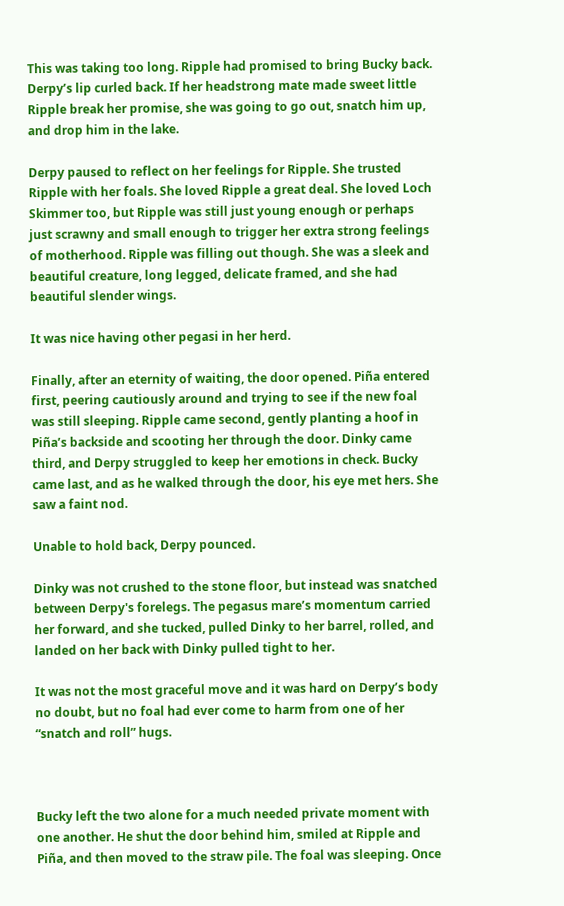This was taking too long. Ripple had promised to bring Bucky back. Derpy’s lip curled back. If her headstrong mate made sweet little Ripple break her promise, she was going to go out, snatch him up, and drop him in the lake.

Derpy paused to reflect on her feelings for Ripple. She trusted Ripple with her foals. She loved Ripple a great deal. She loved Loch Skimmer too, but Ripple was still just young enough or perhaps just scrawny and small enough to trigger her extra strong feelings of motherhood. Ripple was filling out though. She was a sleek and beautiful creature, long legged, delicate framed, and she had beautiful slender wings.

It was nice having other pegasi in her herd.

Finally, after an eternity of waiting, the door opened. Piña entered first, peering cautiously around and trying to see if the new foal was still sleeping. Ripple came second, gently planting a hoof in Piña’s backside and scooting her through the door. Dinky came third, and Derpy struggled to keep her emotions in check. Bucky came last, and as he walked through the door, his eye met hers. She saw a faint nod.

Unable to hold back, Derpy pounced.

Dinky was not crushed to the stone floor, but instead was snatched between Derpy's forelegs. The pegasus mare’s momentum carried her forward, and she tucked, pulled Dinky to her barrel, rolled, and landed on her back with Dinky pulled tight to her.

It was not the most graceful move and it was hard on Derpy’s body no doubt, but no foal had ever come to harm from one of her “snatch and roll” hugs.



Bucky left the two alone for a much needed private moment with one another. He shut the door behind him, smiled at Ripple and Piña, and then moved to the straw pile. The foal was sleeping. Once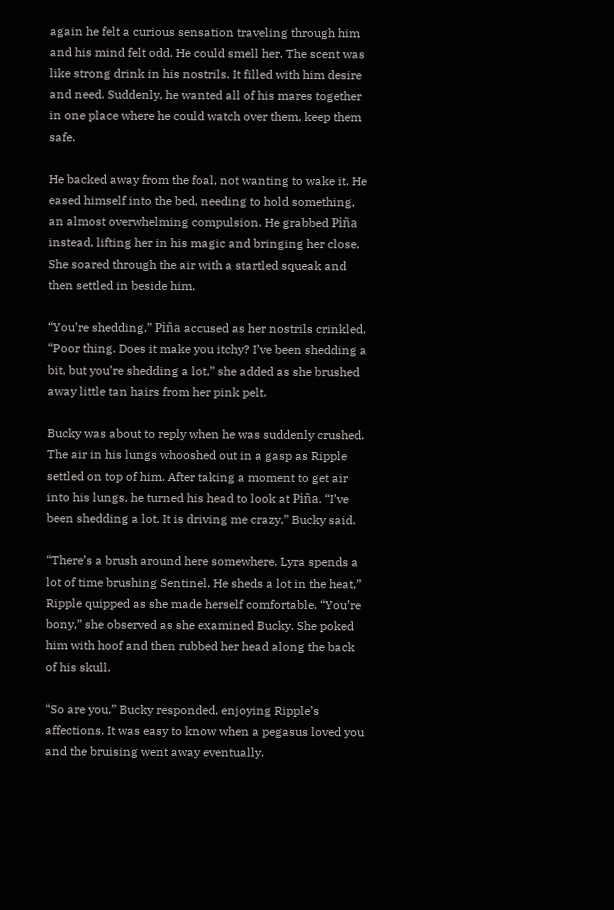again he felt a curious sensation traveling through him and his mind felt odd. He could smell her. The scent was like strong drink in his nostrils. It filled with him desire and need. Suddenly, he wanted all of his mares together in one place where he could watch over them, keep them safe.

He backed away from the foal, not wanting to wake it. He eased himself into the bed, needing to hold something, an almost overwhelming compulsion. He grabbed Piña instead, lifting her in his magic and bringing her close. She soared through the air with a startled squeak and then settled in beside him.

“You’re shedding,” Piña accused as her nostrils crinkled. “Poor thing. Does it make you itchy? I’ve been shedding a bit, but you’re shedding a lot,” she added as she brushed away little tan hairs from her pink pelt.

Bucky was about to reply when he was suddenly crushed. The air in his lungs whooshed out in a gasp as Ripple settled on top of him. After taking a moment to get air into his lungs, he turned his head to look at Piña. “I’ve been shedding a lot. It is driving me crazy,” Bucky said.

“There’s a brush around here somewhere. Lyra spends a lot of time brushing Sentinel. He sheds a lot in the heat,” Ripple quipped as she made herself comfortable. “You’re bony,” she observed as she examined Bucky. She poked him with hoof and then rubbed her head along the back of his skull.

“So are you,” Bucky responded, enjoying Ripple’s affections. It was easy to know when a pegasus loved you and the bruising went away eventually.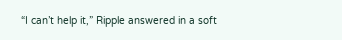“I can’t help it,” Ripple answered in a soft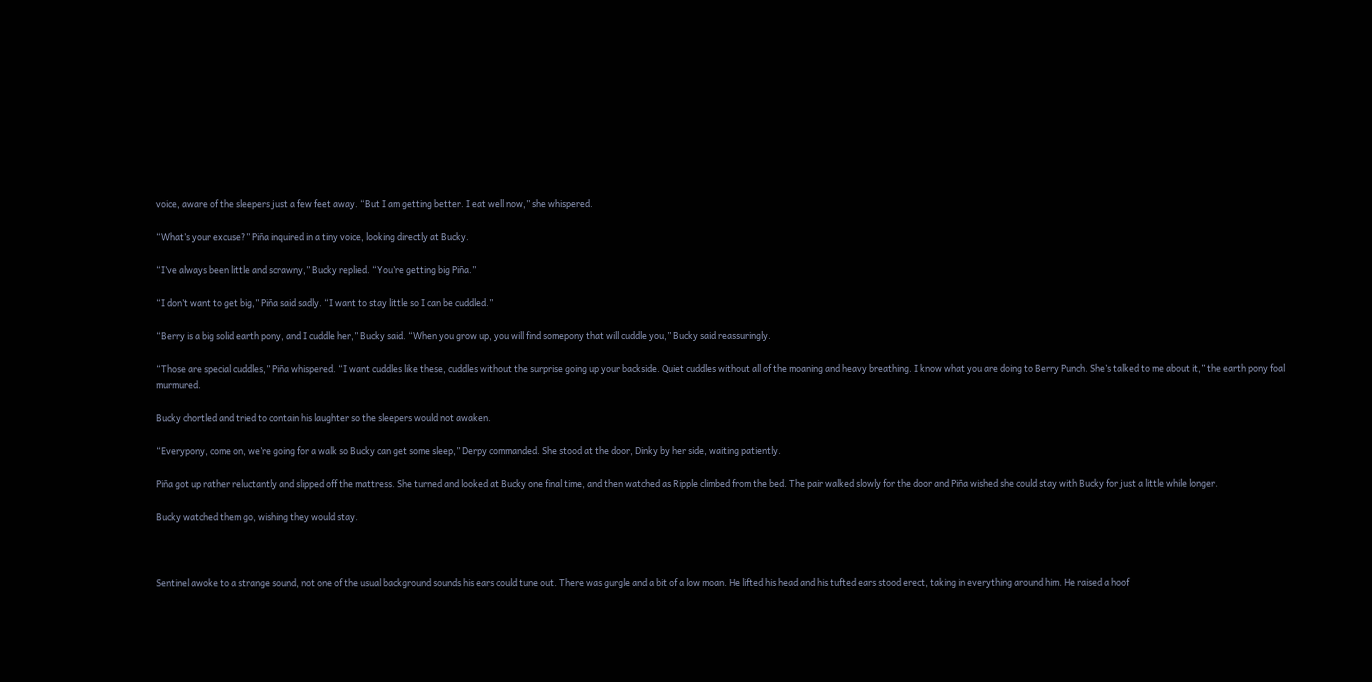voice, aware of the sleepers just a few feet away. “But I am getting better. I eat well now,” she whispered.

“What’s your excuse?” Piña inquired in a tiny voice, looking directly at Bucky.

“I’ve always been little and scrawny,” Bucky replied. “You’re getting big Piña.”

“I don’t want to get big,” Piña said sadly. “I want to stay little so I can be cuddled.”

“Berry is a big solid earth pony, and I cuddle her,” Bucky said. “When you grow up, you will find somepony that will cuddle you,” Bucky said reassuringly.

“Those are special cuddles,” Piña whispered. “I want cuddles like these, cuddles without the surprise going up your backside. Quiet cuddles without all of the moaning and heavy breathing. I know what you are doing to Berry Punch. She’s talked to me about it,” the earth pony foal murmured.

Bucky chortled and tried to contain his laughter so the sleepers would not awaken.

“Everypony, come on, we’re going for a walk so Bucky can get some sleep,” Derpy commanded. She stood at the door, Dinky by her side, waiting patiently.

Piña got up rather reluctantly and slipped off the mattress. She turned and looked at Bucky one final time, and then watched as Ripple climbed from the bed. The pair walked slowly for the door and Piña wished she could stay with Bucky for just a little while longer.

Bucky watched them go, wishing they would stay.



Sentinel awoke to a strange sound, not one of the usual background sounds his ears could tune out. There was gurgle and a bit of a low moan. He lifted his head and his tufted ears stood erect, taking in everything around him. He raised a hoof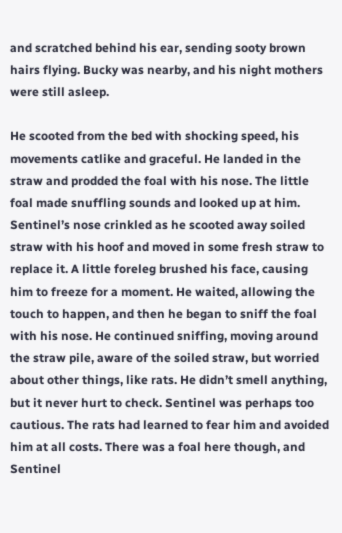and scratched behind his ear, sending sooty brown hairs flying. Bucky was nearby, and his night mothers were still asleep.

He scooted from the bed with shocking speed, his movements catlike and graceful. He landed in the straw and prodded the foal with his nose. The little foal made snuffling sounds and looked up at him. Sentinel’s nose crinkled as he scooted away soiled straw with his hoof and moved in some fresh straw to replace it. A little foreleg brushed his face, causing him to freeze for a moment. He waited, allowing the touch to happen, and then he began to sniff the foal with his nose. He continued sniffing, moving around the straw pile, aware of the soiled straw, but worried about other things, like rats. He didn’t smell anything, but it never hurt to check. Sentinel was perhaps too cautious. The rats had learned to fear him and avoided him at all costs. There was a foal here though, and Sentinel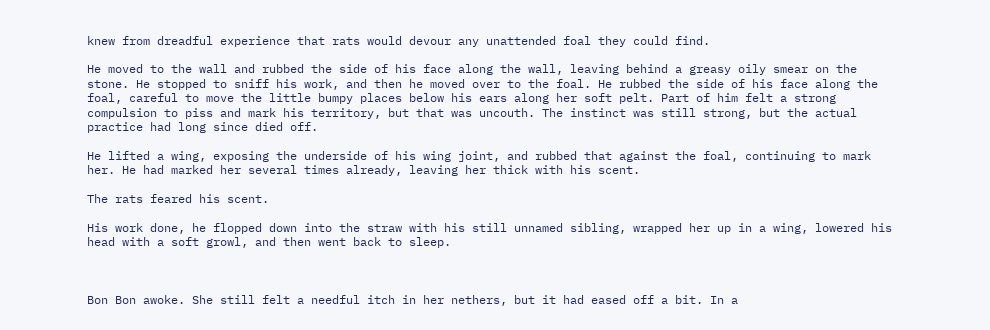knew from dreadful experience that rats would devour any unattended foal they could find.

He moved to the wall and rubbed the side of his face along the wall, leaving behind a greasy oily smear on the stone. He stopped to sniff his work, and then he moved over to the foal. He rubbed the side of his face along the foal, careful to move the little bumpy places below his ears along her soft pelt. Part of him felt a strong compulsion to piss and mark his territory, but that was uncouth. The instinct was still strong, but the actual practice had long since died off.

He lifted a wing, exposing the underside of his wing joint, and rubbed that against the foal, continuing to mark her. He had marked her several times already, leaving her thick with his scent.

The rats feared his scent.

His work done, he flopped down into the straw with his still unnamed sibling, wrapped her up in a wing, lowered his head with a soft growl, and then went back to sleep.



Bon Bon awoke. She still felt a needful itch in her nethers, but it had eased off a bit. In a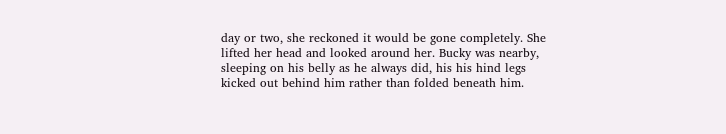day or two, she reckoned it would be gone completely. She lifted her head and looked around her. Bucky was nearby, sleeping on his belly as he always did, his his hind legs kicked out behind him rather than folded beneath him.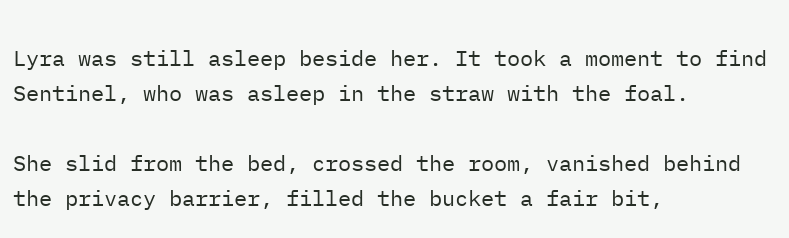Lyra was still asleep beside her. It took a moment to find Sentinel, who was asleep in the straw with the foal.

She slid from the bed, crossed the room, vanished behind the privacy barrier, filled the bucket a fair bit,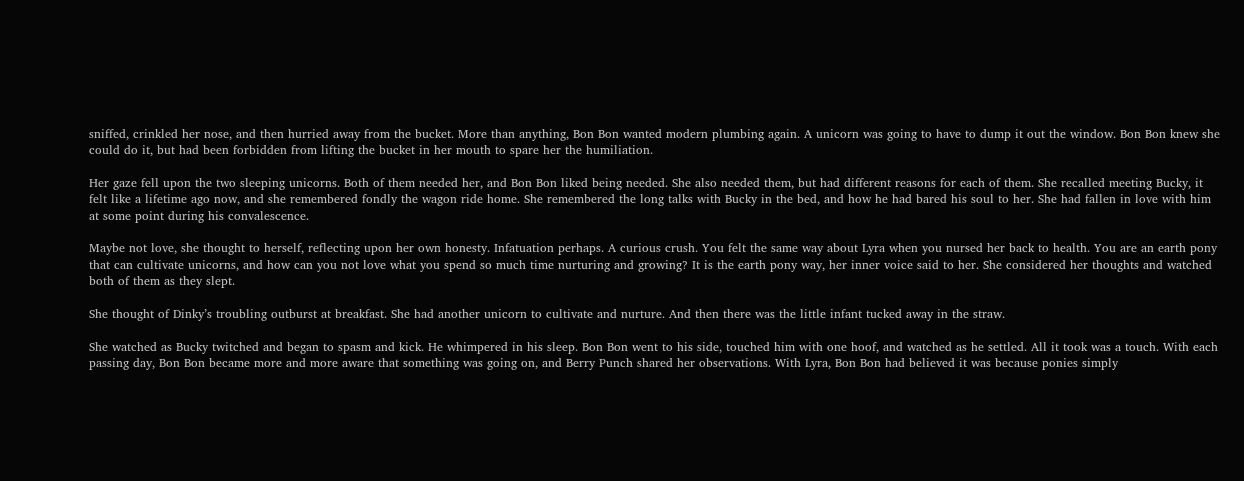sniffed, crinkled her nose, and then hurried away from the bucket. More than anything, Bon Bon wanted modern plumbing again. A unicorn was going to have to dump it out the window. Bon Bon knew she could do it, but had been forbidden from lifting the bucket in her mouth to spare her the humiliation.

Her gaze fell upon the two sleeping unicorns. Both of them needed her, and Bon Bon liked being needed. She also needed them, but had different reasons for each of them. She recalled meeting Bucky, it felt like a lifetime ago now, and she remembered fondly the wagon ride home. She remembered the long talks with Bucky in the bed, and how he had bared his soul to her. She had fallen in love with him at some point during his convalescence.

Maybe not love, she thought to herself, reflecting upon her own honesty. Infatuation perhaps. A curious crush. You felt the same way about Lyra when you nursed her back to health. You are an earth pony that can cultivate unicorns, and how can you not love what you spend so much time nurturing and growing? It is the earth pony way, her inner voice said to her. She considered her thoughts and watched both of them as they slept.

She thought of Dinky’s troubling outburst at breakfast. She had another unicorn to cultivate and nurture. And then there was the little infant tucked away in the straw.

She watched as Bucky twitched and began to spasm and kick. He whimpered in his sleep. Bon Bon went to his side, touched him with one hoof, and watched as he settled. All it took was a touch. With each passing day, Bon Bon became more and more aware that something was going on, and Berry Punch shared her observations. With Lyra, Bon Bon had believed it was because ponies simply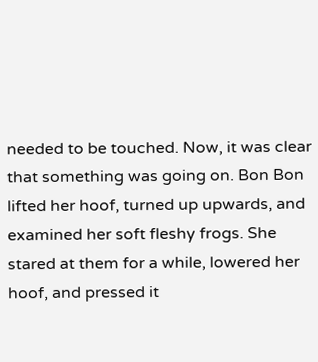needed to be touched. Now, it was clear that something was going on. Bon Bon lifted her hoof, turned up upwards, and examined her soft fleshy frogs. She stared at them for a while, lowered her hoof, and pressed it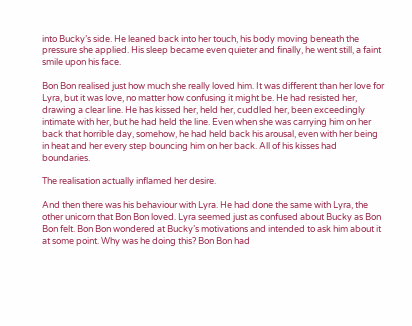into Bucky’s side. He leaned back into her touch, his body moving beneath the pressure she applied. His sleep became even quieter and finally, he went still, a faint smile upon his face.

Bon Bon realised just how much she really loved him. It was different than her love for Lyra, but it was love, no matter how confusing it might be. He had resisted her, drawing a clear line. He has kissed her, held her, cuddled her, been exceedingly intimate with her, but he had held the line. Even when she was carrying him on her back that horrible day, somehow, he had held back his arousal, even with her being in heat and her every step bouncing him on her back. All of his kisses had boundaries.

The realisation actually inflamed her desire.

And then there was his behaviour with Lyra. He had done the same with Lyra, the other unicorn that Bon Bon loved. Lyra seemed just as confused about Bucky as Bon Bon felt. Bon Bon wondered at Bucky’s motivations and intended to ask him about it at some point. Why was he doing this? Bon Bon had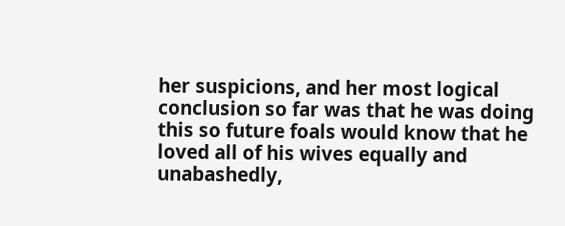her suspicions, and her most logical conclusion so far was that he was doing this so future foals would know that he loved all of his wives equally and unabashedly,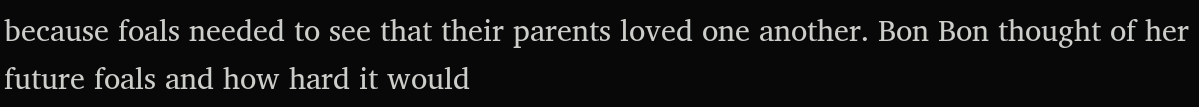because foals needed to see that their parents loved one another. Bon Bon thought of her future foals and how hard it would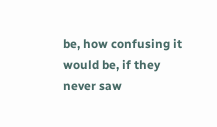be, how confusing it would be, if they never saw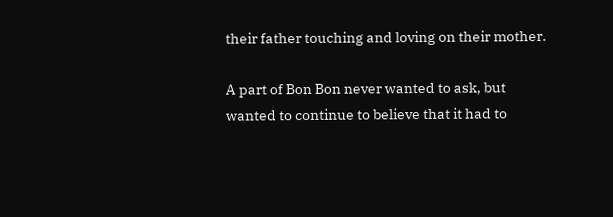their father touching and loving on their mother.

A part of Bon Bon never wanted to ask, but wanted to continue to believe that it had to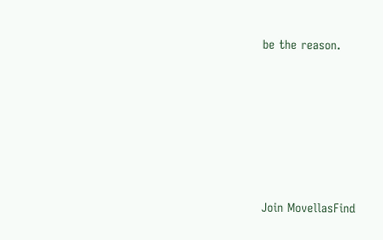be the reason.







Join MovellasFind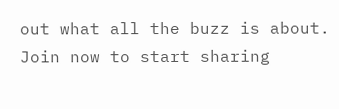out what all the buzz is about. Join now to start sharing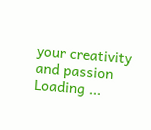your creativity and passion
Loading ...